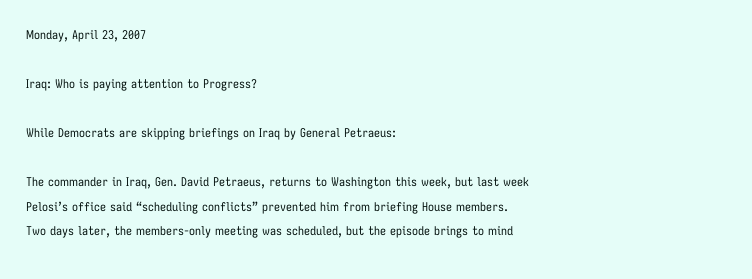Monday, April 23, 2007

Iraq: Who is paying attention to Progress?

While Democrats are skipping briefings on Iraq by General Petraeus:

The commander in Iraq, Gen. David Petraeus, returns to Washington this week, but last week Pelosi’s office said “scheduling conflicts” prevented him from briefing House members. Two days later, the members-only meeting was scheduled, but the episode brings to mind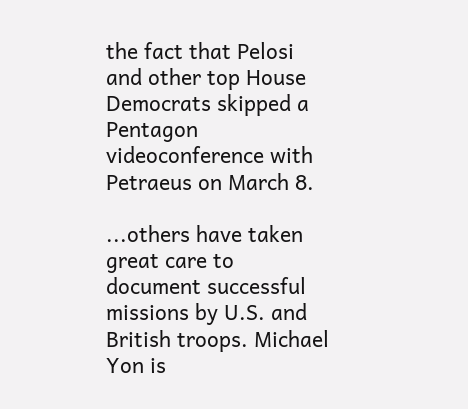the fact that Pelosi and other top House Democrats skipped a Pentagon videoconference with Petraeus on March 8.

...others have taken great care to document successful missions by U.S. and British troops. Michael Yon is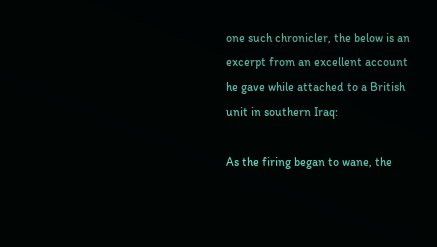one such chronicler, the below is an excerpt from an excellent account he gave while attached to a British unit in southern Iraq:

As the firing began to wane, the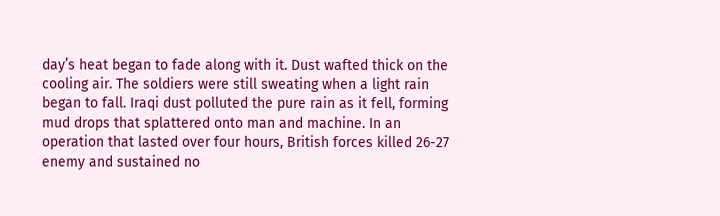day’s heat began to fade along with it. Dust wafted thick on the cooling air. The soldiers were still sweating when a light rain began to fall. Iraqi dust polluted the pure rain as it fell, forming mud drops that splattered onto man and machine. In an operation that lasted over four hours, British forces killed 26-27 enemy and sustained no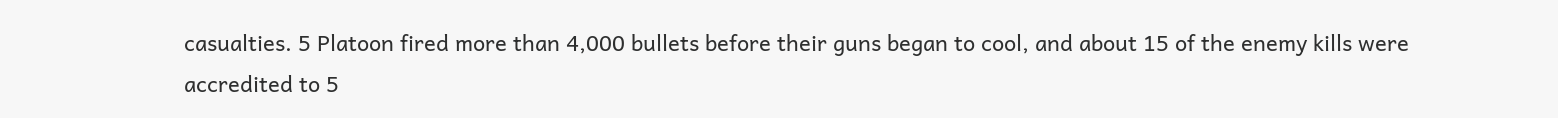casualties. 5 Platoon fired more than 4,000 bullets before their guns began to cool, and about 15 of the enemy kills were accredited to 5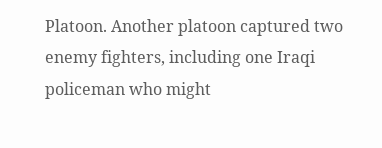Platoon. Another platoon captured two enemy fighters, including one Iraqi policeman who might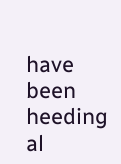have been heeding al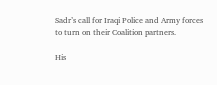Sadr’s call for Iraqi Police and Army forces to turn on their Coalition partners.

His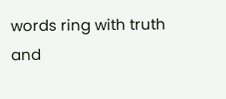words ring with truth and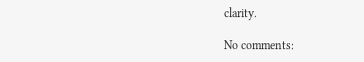clarity.

No comments: